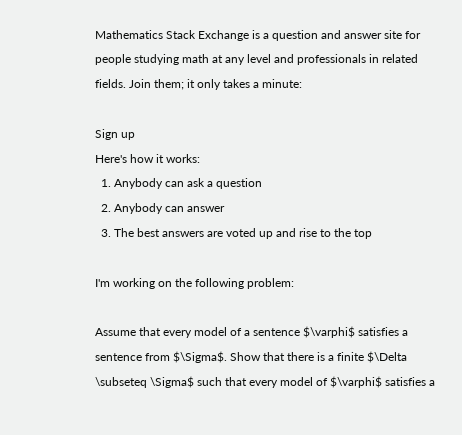Mathematics Stack Exchange is a question and answer site for people studying math at any level and professionals in related fields. Join them; it only takes a minute:

Sign up
Here's how it works:
  1. Anybody can ask a question
  2. Anybody can answer
  3. The best answers are voted up and rise to the top

I'm working on the following problem:

Assume that every model of a sentence $\varphi$ satisfies a sentence from $\Sigma$. Show that there is a finite $\Delta \subseteq \Sigma$ such that every model of $\varphi$ satisfies a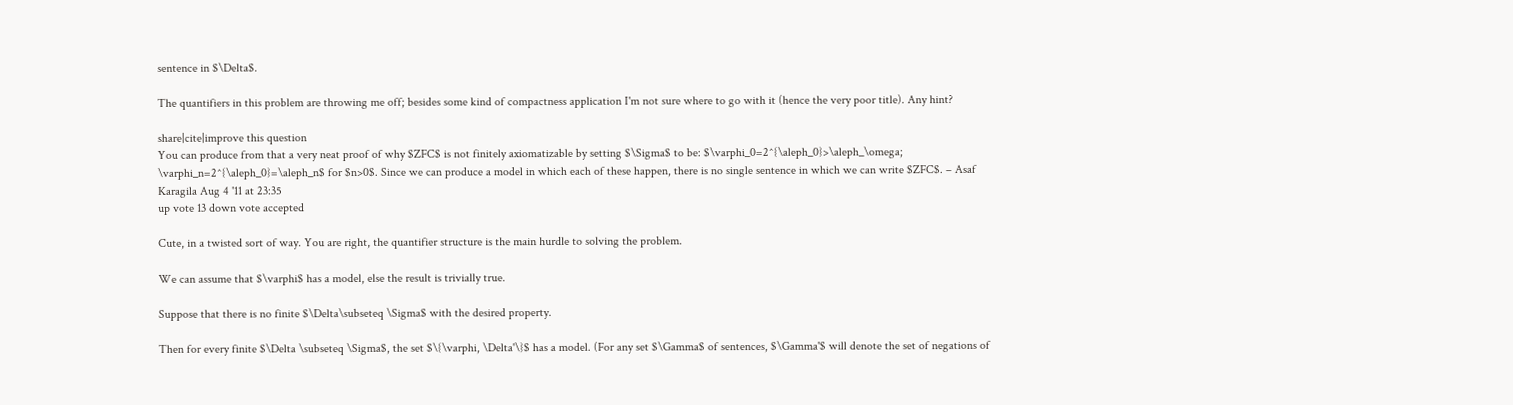sentence in $\Delta$.

The quantifiers in this problem are throwing me off; besides some kind of compactness application I'm not sure where to go with it (hence the very poor title). Any hint?

share|cite|improve this question
You can produce from that a very neat proof of why $ZFC$ is not finitely axiomatizable by setting $\Sigma$ to be: $\varphi_0=2^{\aleph_0}>\aleph_\omega; \varphi_n=2^{\aleph_0}=\aleph_n$ for $n>0$. Since we can produce a model in which each of these happen, there is no single sentence in which we can write $ZFC$. – Asaf Karagila Aug 4 '11 at 23:35
up vote 13 down vote accepted

Cute, in a twisted sort of way. You are right, the quantifier structure is the main hurdle to solving the problem.

We can assume that $\varphi$ has a model, else the result is trivially true.

Suppose that there is no finite $\Delta\subseteq \Sigma$ with the desired property.

Then for every finite $\Delta \subseteq \Sigma$, the set $\{\varphi, \Delta'\}$ has a model. (For any set $\Gamma$ of sentences, $\Gamma'$ will denote the set of negations of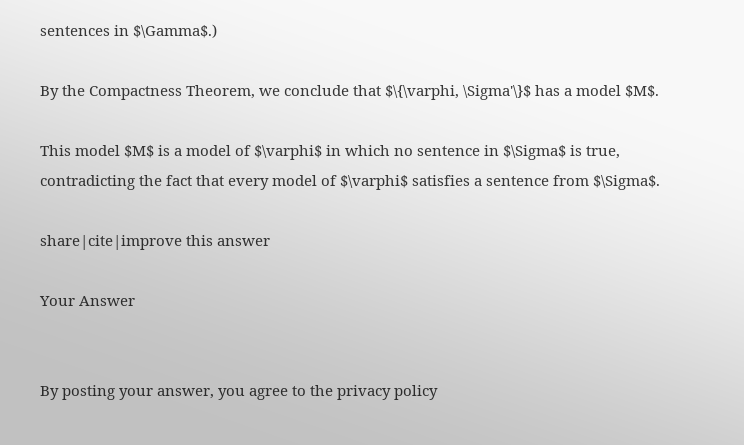sentences in $\Gamma$.)

By the Compactness Theorem, we conclude that $\{\varphi, \Sigma'\}$ has a model $M$.

This model $M$ is a model of $\varphi$ in which no sentence in $\Sigma$ is true, contradicting the fact that every model of $\varphi$ satisfies a sentence from $\Sigma$.

share|cite|improve this answer

Your Answer


By posting your answer, you agree to the privacy policy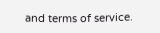and terms of service.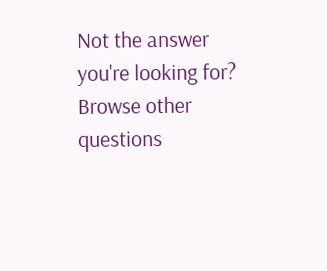Not the answer you're looking for? Browse other questions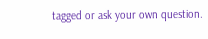tagged or ask your own question.